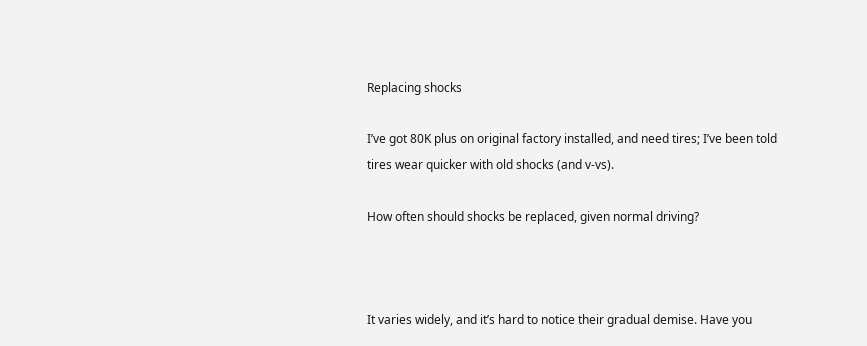Replacing shocks

I’ve got 80K plus on original factory installed, and need tires; I’ve been told tires wear quicker with old shocks (and v-vs).

How often should shocks be replaced, given normal driving?



It varies widely, and it’s hard to notice their gradual demise. Have you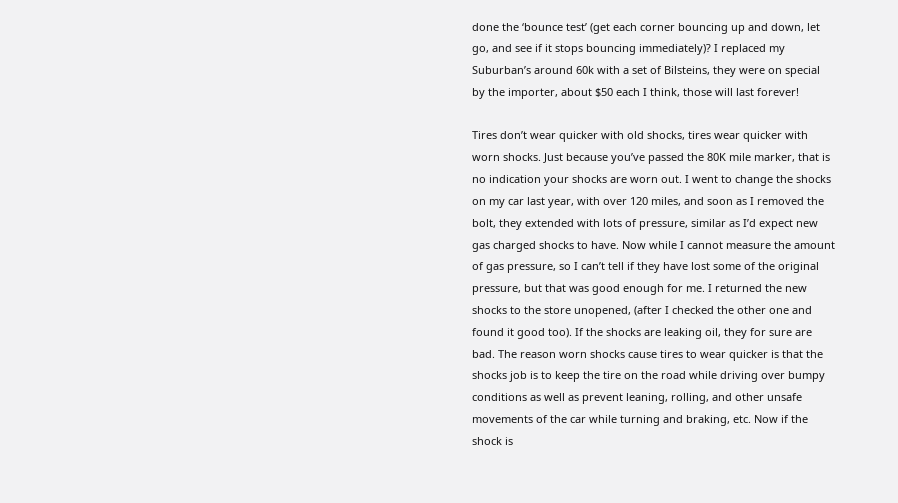done the ‘bounce test’ (get each corner bouncing up and down, let go, and see if it stops bouncing immediately)? I replaced my Suburban’s around 60k with a set of Bilsteins, they were on special by the importer, about $50 each I think, those will last forever!

Tires don’t wear quicker with old shocks, tires wear quicker with worn shocks. Just because you’ve passed the 80K mile marker, that is no indication your shocks are worn out. I went to change the shocks on my car last year, with over 120 miles, and soon as I removed the bolt, they extended with lots of pressure, similar as I’d expect new gas charged shocks to have. Now while I cannot measure the amount of gas pressure, so I can’t tell if they have lost some of the original pressure, but that was good enough for me. I returned the new shocks to the store unopened, (after I checked the other one and found it good too). If the shocks are leaking oil, they for sure are bad. The reason worn shocks cause tires to wear quicker is that the shocks job is to keep the tire on the road while driving over bumpy conditions as well as prevent leaning, rolling, and other unsafe movements of the car while turning and braking, etc. Now if the shock is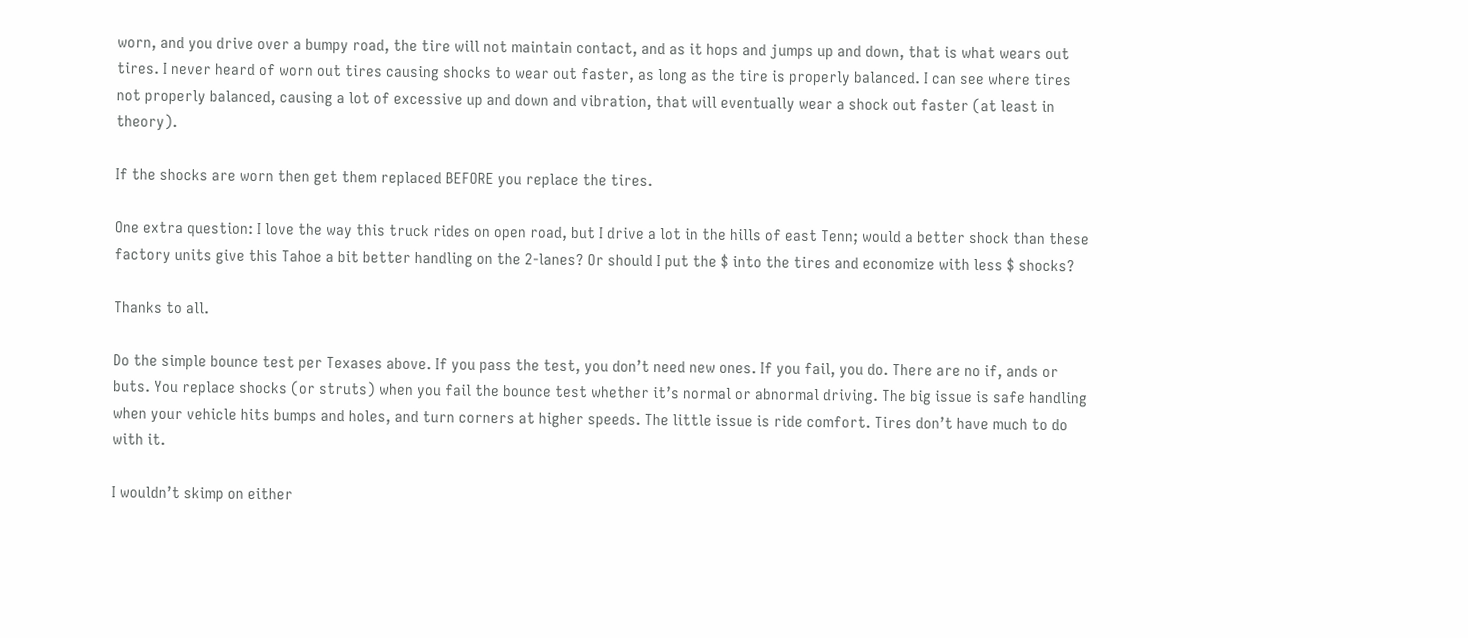worn, and you drive over a bumpy road, the tire will not maintain contact, and as it hops and jumps up and down, that is what wears out tires. I never heard of worn out tires causing shocks to wear out faster, as long as the tire is properly balanced. I can see where tires not properly balanced, causing a lot of excessive up and down and vibration, that will eventually wear a shock out faster (at least in theory).

If the shocks are worn then get them replaced BEFORE you replace the tires.

One extra question: I love the way this truck rides on open road, but I drive a lot in the hills of east Tenn; would a better shock than these factory units give this Tahoe a bit better handling on the 2-lanes? Or should I put the $ into the tires and economize with less $ shocks?

Thanks to all.

Do the simple bounce test per Texases above. If you pass the test, you don’t need new ones. If you fail, you do. There are no if, ands or buts. You replace shocks (or struts) when you fail the bounce test whether it’s normal or abnormal driving. The big issue is safe handling when your vehicle hits bumps and holes, and turn corners at higher speeds. The little issue is ride comfort. Tires don’t have much to do with it.

I wouldn’t skimp on either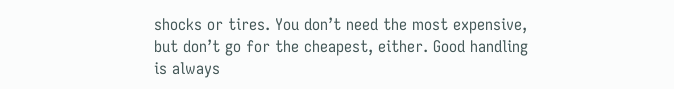shocks or tires. You don’t need the most expensive, but don’t go for the cheapest, either. Good handling is always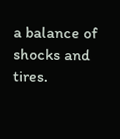a balance of shocks and tires.